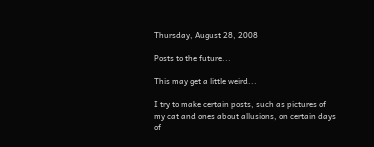Thursday, August 28, 2008

Posts to the future...

This may get a little weird...

I try to make certain posts, such as pictures of my cat and ones about allusions, on certain days of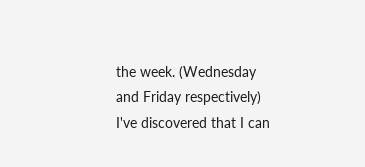the week. (Wednesday and Friday respectively) I've discovered that I can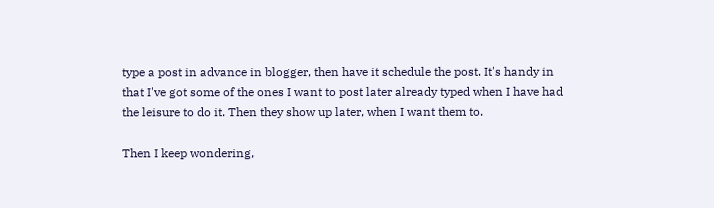type a post in advance in blogger, then have it schedule the post. It's handy in that I've got some of the ones I want to post later already typed when I have had the leisure to do it. Then they show up later, when I want them to.

Then I keep wondering,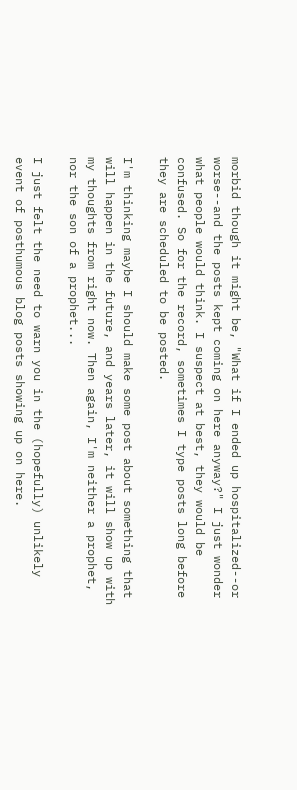morbid though it might be, "What if I ended up hospitalized--or worse--and the posts kept coming on here anyway?" I just wonder what people would think. I suspect at best, they would be confused. So for the record, sometimes I type posts long before they are scheduled to be posted.

I'm thinking maybe I should make some post about something that will happen in the future, and years later, it will show up with my thoughts from right now. Then again, I'm neither a prophet, nor the son of a prophet...

I just felt the need to warn you in the (hopefully) unlikely event of posthumous blog posts showing up on here.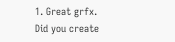1. Great grfx. Did you create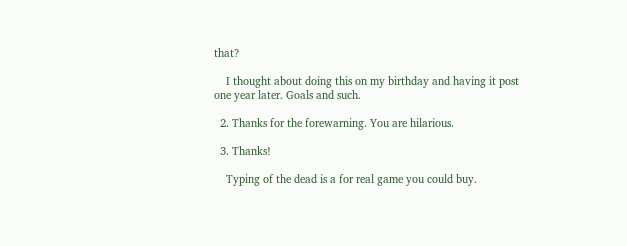that?

    I thought about doing this on my birthday and having it post one year later. Goals and such.

  2. Thanks for the forewarning. You are hilarious.

  3. Thanks!

    Typing of the dead is a for real game you could buy.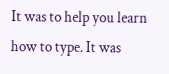It was to help you learn how to type. It was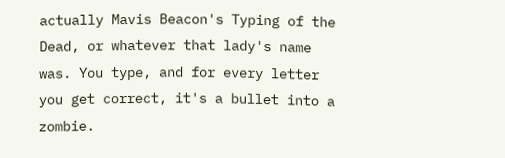actually Mavis Beacon's Typing of the Dead, or whatever that lady's name was. You type, and for every letter you get correct, it's a bullet into a zombie.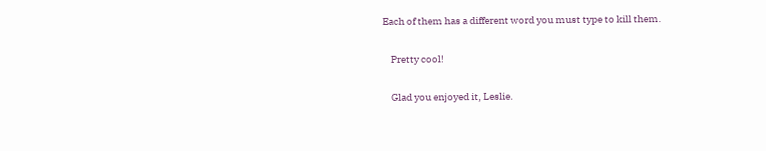Each of them has a different word you must type to kill them.

    Pretty cool!

    Glad you enjoyed it, Leslie.